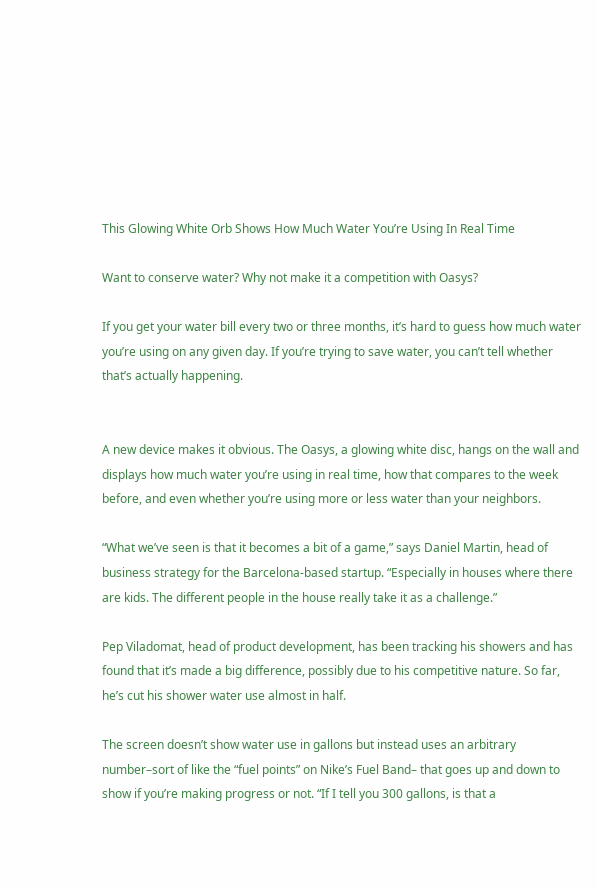This Glowing White Orb Shows How Much Water You’re Using In Real Time

Want to conserve water? Why not make it a competition with Oasys?

If you get your water bill every two or three months, it’s hard to guess how much water you’re using on any given day. If you’re trying to save water, you can’t tell whether that’s actually happening.


A new device makes it obvious. The Oasys, a glowing white disc, hangs on the wall and displays how much water you’re using in real time, how that compares to the week before, and even whether you’re using more or less water than your neighbors.

“What we’ve seen is that it becomes a bit of a game,” says Daniel Martin, head of business strategy for the Barcelona-based startup. “Especially in houses where there are kids. The different people in the house really take it as a challenge.”

Pep Viladomat, head of product development, has been tracking his showers and has found that it’s made a big difference, possibly due to his competitive nature. So far, he’s cut his shower water use almost in half.

The screen doesn’t show water use in gallons but instead uses an arbitrary number–sort of like the “fuel points” on Nike’s Fuel Band– that goes up and down to show if you’re making progress or not. “If I tell you 300 gallons, is that a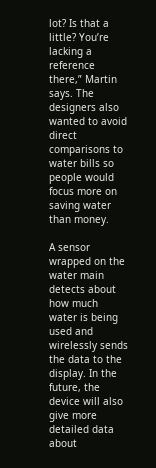lot? Is that a little? You’re lacking a reference there,” Martin says. The designers also wanted to avoid direct comparisons to water bills so people would focus more on saving water than money.

A sensor wrapped on the water main detects about how much water is being used and wirelessly sends the data to the display. In the future, the device will also give more detailed data about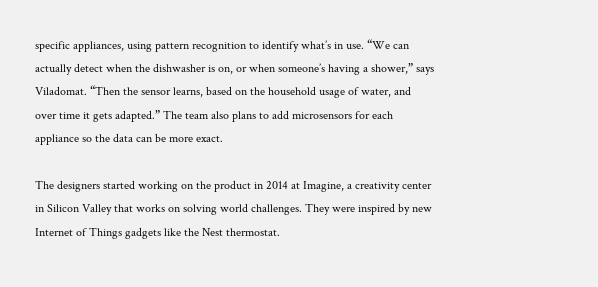specific appliances, using pattern recognition to identify what’s in use. “We can actually detect when the dishwasher is on, or when someone’s having a shower,” says Viladomat. “Then the sensor learns, based on the household usage of water, and over time it gets adapted.” The team also plans to add microsensors for each appliance so the data can be more exact.

The designers started working on the product in 2014 at Imagine, a creativity center in Silicon Valley that works on solving world challenges. They were inspired by new Internet of Things gadgets like the Nest thermostat.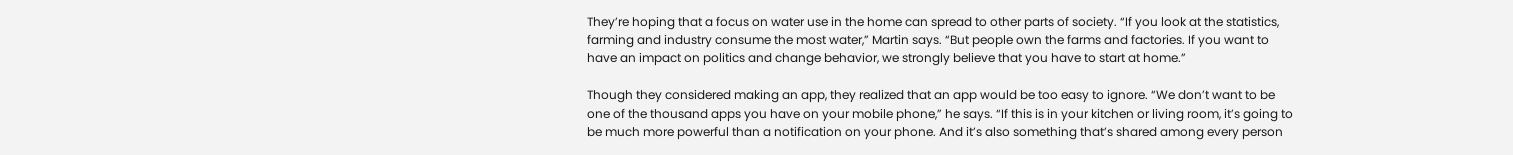They’re hoping that a focus on water use in the home can spread to other parts of society. “If you look at the statistics, farming and industry consume the most water,” Martin says. “But people own the farms and factories. If you want to have an impact on politics and change behavior, we strongly believe that you have to start at home.”

Though they considered making an app, they realized that an app would be too easy to ignore. “We don’t want to be one of the thousand apps you have on your mobile phone,” he says. “If this is in your kitchen or living room, it’s going to be much more powerful than a notification on your phone. And it’s also something that’s shared among every person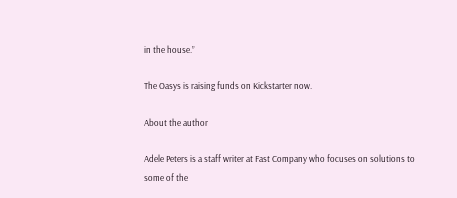in the house.”

The Oasys is raising funds on Kickstarter now.

About the author

Adele Peters is a staff writer at Fast Company who focuses on solutions to some of the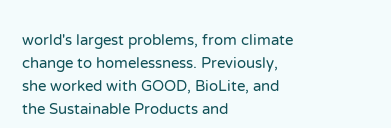world's largest problems, from climate change to homelessness. Previously, she worked with GOOD, BioLite, and the Sustainable Products and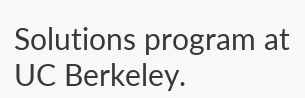Solutions program at UC Berkeley.